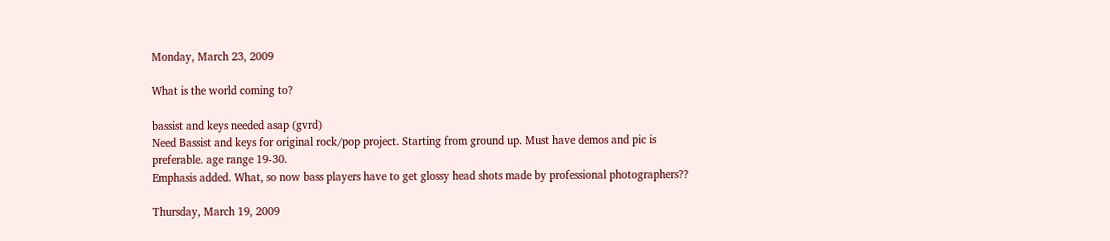Monday, March 23, 2009

What is the world coming to?

bassist and keys needed asap (gvrd)
Need Bassist and keys for original rock/pop project. Starting from ground up. Must have demos and pic is preferable. age range 19-30.
Emphasis added. What, so now bass players have to get glossy head shots made by professional photographers??

Thursday, March 19, 2009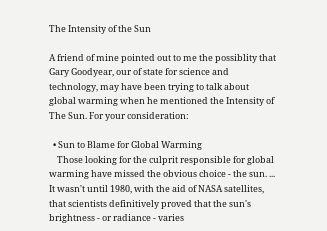The Intensity of the Sun

A friend of mine pointed out to me the possiblity that Gary Goodyear, our of state for science and technology, may have been trying to talk about global warming when he mentioned the Intensity of The Sun. For your consideration:

  • Sun to Blame for Global Warming
    Those looking for the culprit responsible for global warming have missed the obvious choice - the sun. ... It wasn't until 1980, with the aid of NASA satellites, that scientists definitively proved that the sun's brightness - or radiance - varies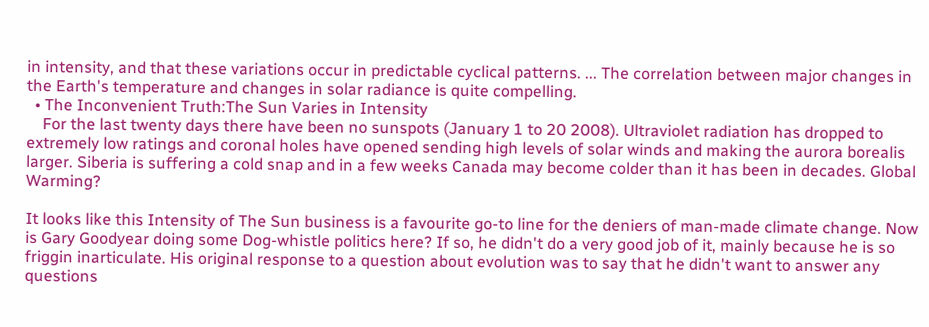in intensity, and that these variations occur in predictable cyclical patterns. ... The correlation between major changes in the Earth's temperature and changes in solar radiance is quite compelling.
  • The Inconvenient Truth:The Sun Varies in Intensity
    For the last twenty days there have been no sunspots (January 1 to 20 2008). Ultraviolet radiation has dropped to extremely low ratings and coronal holes have opened sending high levels of solar winds and making the aurora borealis larger. Siberia is suffering a cold snap and in a few weeks Canada may become colder than it has been in decades. Global Warming?

It looks like this Intensity of The Sun business is a favourite go-to line for the deniers of man-made climate change. Now is Gary Goodyear doing some Dog-whistle politics here? If so, he didn't do a very good job of it, mainly because he is so friggin inarticulate. His original response to a question about evolution was to say that he didn't want to answer any questions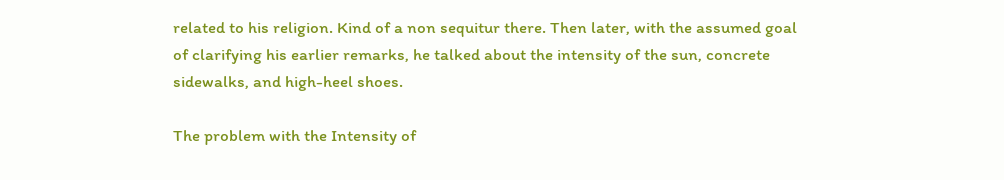related to his religion. Kind of a non sequitur there. Then later, with the assumed goal of clarifying his earlier remarks, he talked about the intensity of the sun, concrete sidewalks, and high-heel shoes.

The problem with the Intensity of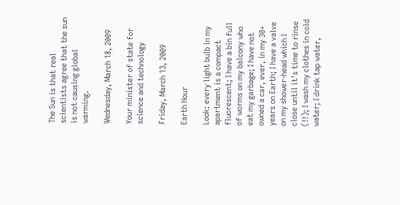The Sun is that real scientists agree that the sun is not causing global warming.

Wednesday, March 18, 2009

Your minister of state for science and technology

Friday, March 13, 2009

Earth Hour

Look: every light bulb in my apartment is a compact fluorescent; I have a bin full of worms on my balcony who eat my garbage; I have not owned a car, ever, in my 30+ years on Earth; I have a valve on my shower-head which I close until it's time to rinse (!!); I wash my clothes in cold water; I drink tap water,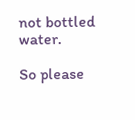not bottled water.

So please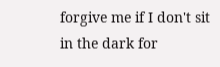forgive me if I don't sit in the dark for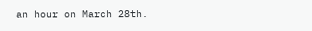an hour on March 28th.